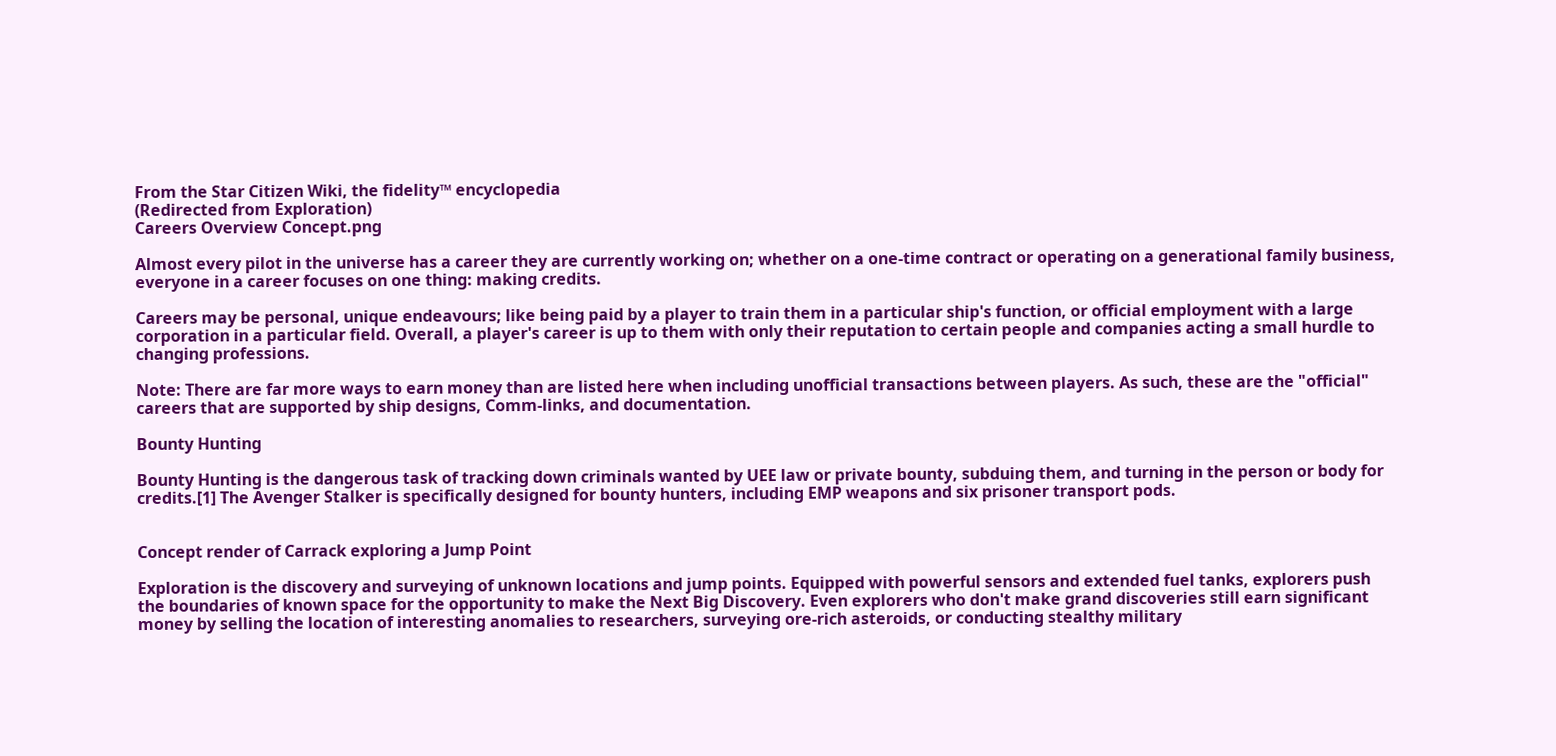From the Star Citizen Wiki, the fidelity™ encyclopedia
(Redirected from Exploration)
Careers Overview Concept.png

Almost every pilot in the universe has a career they are currently working on; whether on a one-time contract or operating on a generational family business, everyone in a career focuses on one thing: making credits.

Careers may be personal, unique endeavours; like being paid by a player to train them in a particular ship's function, or official employment with a large corporation in a particular field. Overall, a player's career is up to them with only their reputation to certain people and companies acting a small hurdle to changing professions.

Note: There are far more ways to earn money than are listed here when including unofficial transactions between players. As such, these are the "official" careers that are supported by ship designs, Comm-links, and documentation.

Bounty Hunting

Bounty Hunting is the dangerous task of tracking down criminals wanted by UEE law or private bounty, subduing them, and turning in the person or body for credits.[1] The Avenger Stalker is specifically designed for bounty hunters, including EMP weapons and six prisoner transport pods.


Concept render of Carrack exploring a Jump Point

Exploration is the discovery and surveying of unknown locations and jump points. Equipped with powerful sensors and extended fuel tanks, explorers push the boundaries of known space for the opportunity to make the Next Big Discovery. Even explorers who don't make grand discoveries still earn significant money by selling the location of interesting anomalies to researchers, surveying ore-rich asteroids, or conducting stealthy military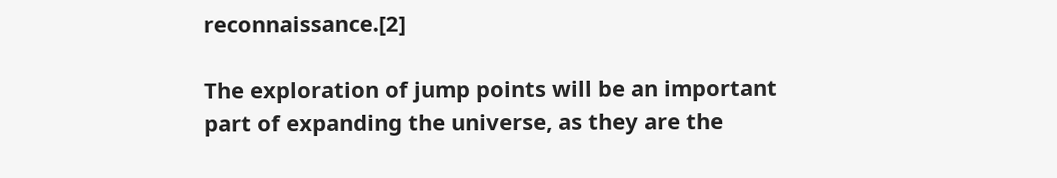reconnaissance.[2]

The exploration of jump points will be an important part of expanding the universe, as they are the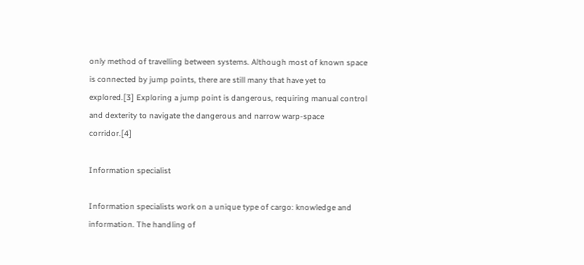only method of travelling between systems. Although most of known space is connected by jump points, there are still many that have yet to explored.[3] Exploring a jump point is dangerous, requiring manual control and dexterity to navigate the dangerous and narrow warp-space corridor.[4]

Information specialist

Information specialists work on a unique type of cargo: knowledge and information. The handling of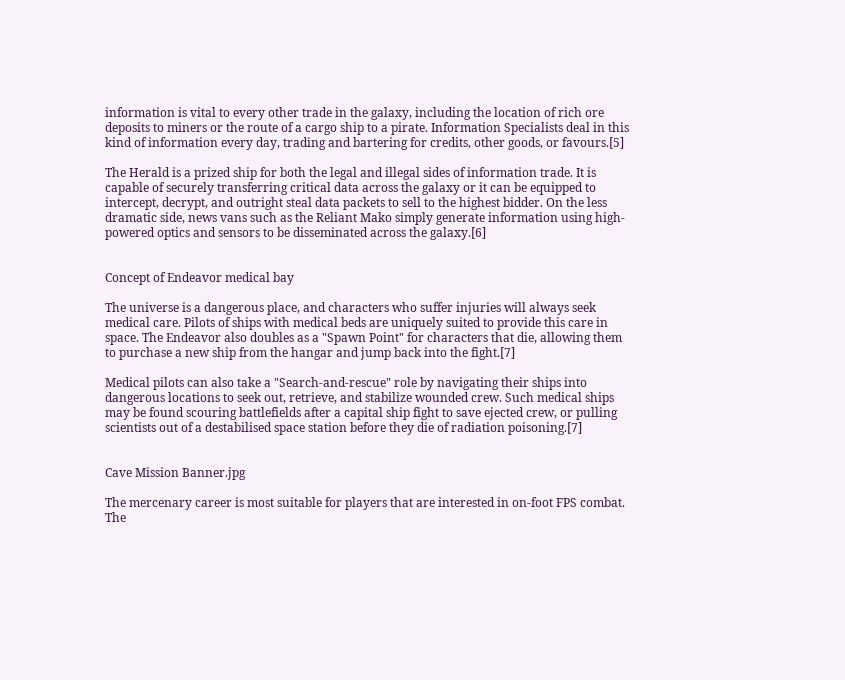information is vital to every other trade in the galaxy, including the location of rich ore deposits to miners or the route of a cargo ship to a pirate. Information Specialists deal in this kind of information every day, trading and bartering for credits, other goods, or favours.[5]

The Herald is a prized ship for both the legal and illegal sides of information trade. It is capable of securely transferring critical data across the galaxy or it can be equipped to intercept, decrypt, and outright steal data packets to sell to the highest bidder. On the less dramatic side, news vans such as the Reliant Mako simply generate information using high-powered optics and sensors to be disseminated across the galaxy.[6]


Concept of Endeavor medical bay

The universe is a dangerous place, and characters who suffer injuries will always seek medical care. Pilots of ships with medical beds are uniquely suited to provide this care in space. The Endeavor also doubles as a "Spawn Point" for characters that die, allowing them to purchase a new ship from the hangar and jump back into the fight.[7]

Medical pilots can also take a "Search-and-rescue" role by navigating their ships into dangerous locations to seek out, retrieve, and stabilize wounded crew. Such medical ships may be found scouring battlefields after a capital ship fight to save ejected crew, or pulling scientists out of a destabilised space station before they die of radiation poisoning.[7]


Cave Mission Banner.jpg

The mercenary career is most suitable for players that are interested in on-foot FPS combat. The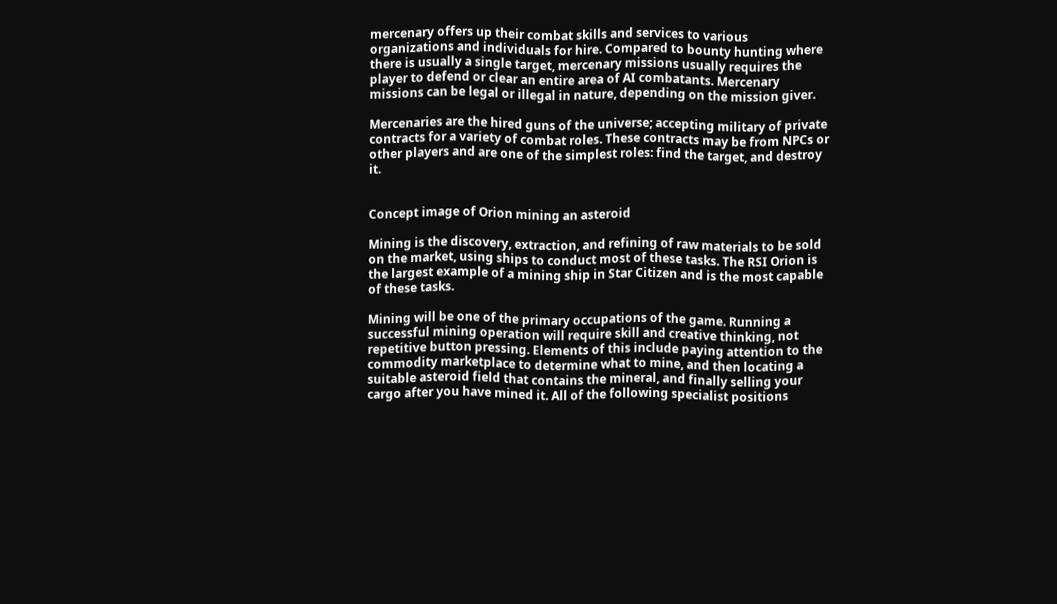mercenary offers up their combat skills and services to various organizations and individuals for hire. Compared to bounty hunting where there is usually a single target, mercenary missions usually requires the player to defend or clear an entire area of AI combatants. Mercenary missions can be legal or illegal in nature, depending on the mission giver.

Mercenaries are the hired guns of the universe; accepting military of private contracts for a variety of combat roles. These contracts may be from NPCs or other players and are one of the simplest roles: find the target, and destroy it.


Concept image of Orion mining an asteroid

Mining is the discovery, extraction, and refining of raw materials to be sold on the market, using ships to conduct most of these tasks. The RSI Orion is the largest example of a mining ship in Star Citizen and is the most capable of these tasks.

Mining will be one of the primary occupations of the game. Running a successful mining operation will require skill and creative thinking, not repetitive button pressing. Elements of this include paying attention to the commodity marketplace to determine what to mine, and then locating a suitable asteroid field that contains the mineral, and finally selling your cargo after you have mined it. All of the following specialist positions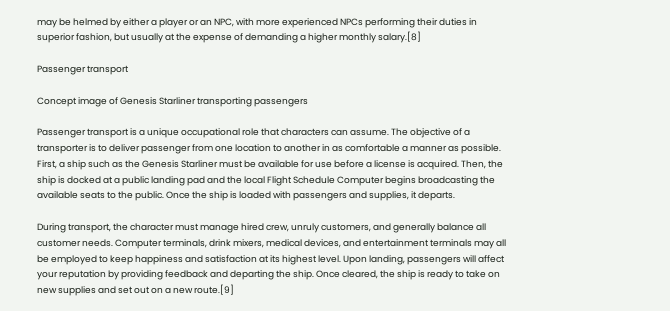may be helmed by either a player or an NPC, with more experienced NPCs performing their duties in superior fashion, but usually at the expense of demanding a higher monthly salary.[8]

Passenger transport

Concept image of Genesis Starliner transporting passengers

Passenger transport is a unique occupational role that characters can assume. The objective of a transporter is to deliver passenger from one location to another in as comfortable a manner as possible. First, a ship such as the Genesis Starliner must be available for use before a license is acquired. Then, the ship is docked at a public landing pad and the local Flight Schedule Computer begins broadcasting the available seats to the public. Once the ship is loaded with passengers and supplies, it departs.

During transport, the character must manage hired crew, unruly customers, and generally balance all customer needs. Computer terminals, drink mixers, medical devices, and entertainment terminals may all be employed to keep happiness and satisfaction at its highest level. Upon landing, passengers will affect your reputation by providing feedback and departing the ship. Once cleared, the ship is ready to take on new supplies and set out on a new route.[9]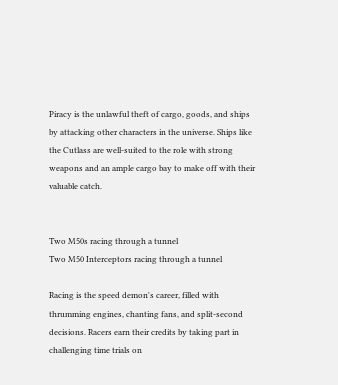Piracy is the unlawful theft of cargo, goods, and ships by attacking other characters in the universe. Ships like the Cutlass are well-suited to the role with strong weapons and an ample cargo bay to make off with their valuable catch.


Two M50s racing through a tunnel
Two M50 Interceptors racing through a tunnel

Racing is the speed demon's career, filled with thrumming engines, chanting fans, and split-second decisions. Racers earn their credits by taking part in challenging time trials on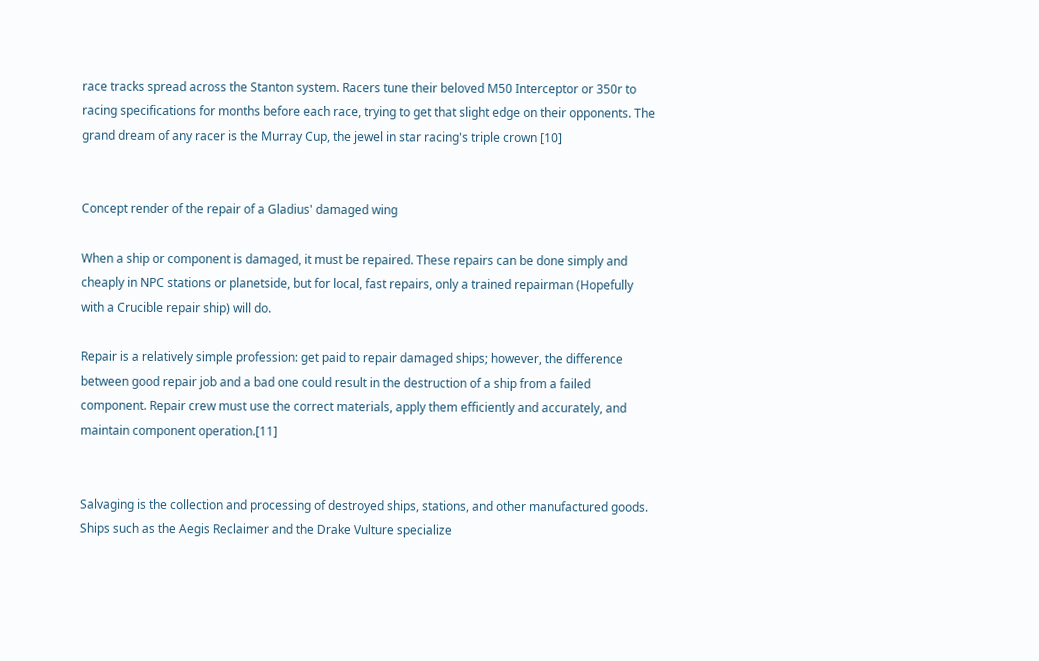race tracks spread across the Stanton system. Racers tune their beloved M50 Interceptor or 350r to racing specifications for months before each race, trying to get that slight edge on their opponents. The grand dream of any racer is the Murray Cup, the jewel in star racing's triple crown [10]


Concept render of the repair of a Gladius' damaged wing

When a ship or component is damaged, it must be repaired. These repairs can be done simply and cheaply in NPC stations or planetside, but for local, fast repairs, only a trained repairman (Hopefully with a Crucible repair ship) will do.

Repair is a relatively simple profession: get paid to repair damaged ships; however, the difference between good repair job and a bad one could result in the destruction of a ship from a failed component. Repair crew must use the correct materials, apply them efficiently and accurately, and maintain component operation.[11]


Salvaging is the collection and processing of destroyed ships, stations, and other manufactured goods. Ships such as the Aegis Reclaimer and the Drake Vulture specialize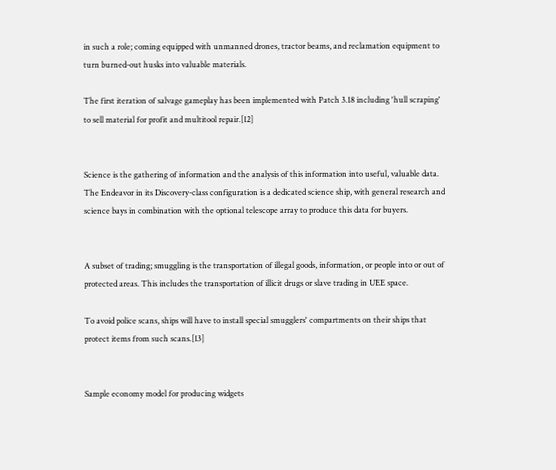in such a role; coming equipped with unmanned drones, tractor beams, and reclamation equipment to turn burned-out husks into valuable materials.

The first iteration of salvage gameplay has been implemented with Patch 3.18 including 'hull scraping' to sell material for profit and multitool repair.[12]


Science is the gathering of information and the analysis of this information into useful, valuable data. The Endeavor in its Discovery-class configuration is a dedicated science ship, with general research and science bays in combination with the optional telescope array to produce this data for buyers.


A subset of trading; smuggling is the transportation of illegal goods, information, or people into or out of protected areas. This includes the transportation of illicit drugs or slave trading in UEE space.

To avoid police scans, ships will have to install special smugglers' compartments on their ships that protect items from such scans.[13]


Sample economy model for producing widgets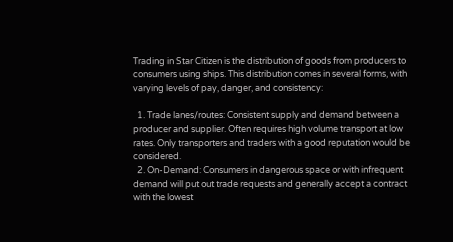Trading in Star Citizen is the distribution of goods from producers to consumers using ships. This distribution comes in several forms, with varying levels of pay, danger, and consistency:

  1. Trade lanes/routes: Consistent supply and demand between a producer and supplier. Often requires high volume transport at low rates. Only transporters and traders with a good reputation would be considered.
  2. On-Demand: Consumers in dangerous space or with infrequent demand will put out trade requests and generally accept a contract with the lowest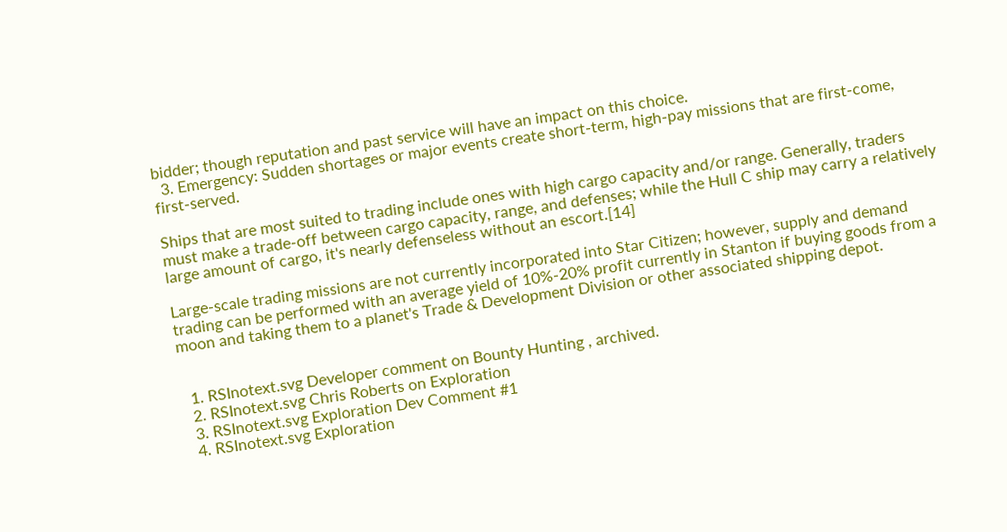bidder; though reputation and past service will have an impact on this choice.
  3. Emergency: Sudden shortages or major events create short-term, high-pay missions that are first-come, first-served.

Ships that are most suited to trading include ones with high cargo capacity and/or range. Generally, traders must make a trade-off between cargo capacity, range, and defenses; while the Hull C ship may carry a relatively large amount of cargo, it's nearly defenseless without an escort.[14]

Large-scale trading missions are not currently incorporated into Star Citizen; however, supply and demand trading can be performed with an average yield of 10%-20% profit currently in Stanton if buying goods from a moon and taking them to a planet's Trade & Development Division or other associated shipping depot.


  1. RSInotext.svg Developer comment on Bounty Hunting , archived.
  2. RSInotext.svg Chris Roberts on Exploration
  3. RSInotext.svg Exploration Dev Comment #1
  4. RSInotext.svg Exploration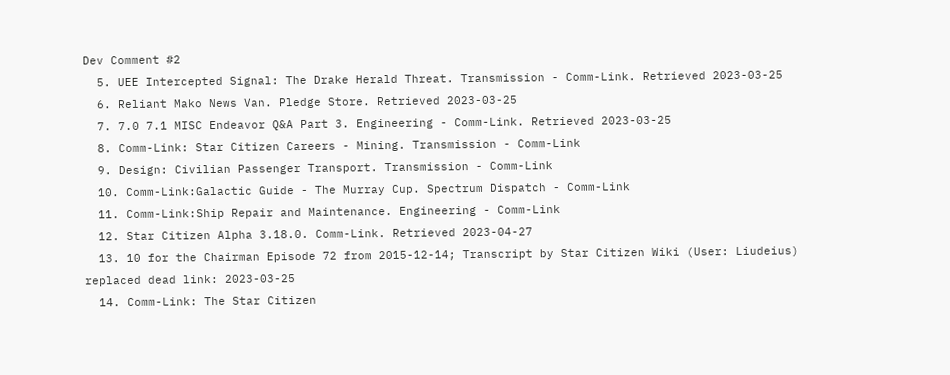Dev Comment #2
  5. UEE Intercepted Signal: The Drake Herald Threat. Transmission - Comm-Link. Retrieved 2023-03-25
  6. Reliant Mako News Van. Pledge Store. Retrieved 2023-03-25
  7. 7.0 7.1 MISC Endeavor Q&A Part 3. Engineering - Comm-Link. Retrieved 2023-03-25
  8. Comm-Link: Star Citizen Careers - Mining. Transmission - Comm-Link
  9. Design: Civilian Passenger Transport. Transmission - Comm-Link
  10. Comm-Link:Galactic Guide - The Murray Cup. Spectrum Dispatch - Comm-Link
  11. Comm-Link:Ship Repair and Maintenance. Engineering - Comm-Link
  12. Star Citizen Alpha 3.18.0. Comm-Link. Retrieved 2023-04-27
  13. 10 for the Chairman Episode 72 from 2015-12-14; Transcript by Star Citizen Wiki (User: Liudeius) replaced dead link: 2023-03-25
  14. Comm-Link: The Star Citizen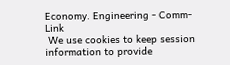Economy. Engineering - Comm-Link
 We use cookies to keep session information to provide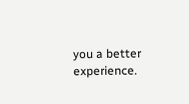you a better experience.